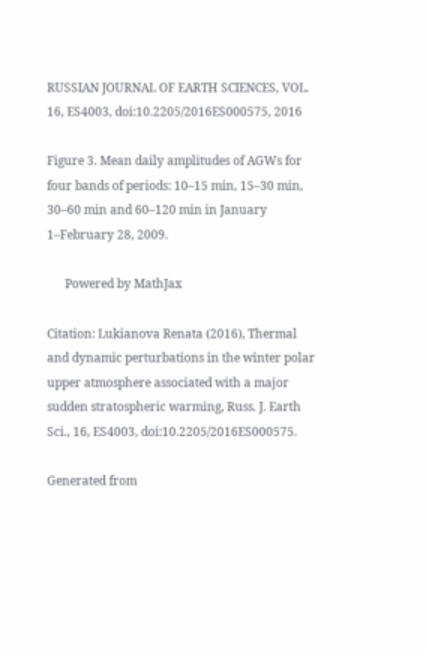RUSSIAN JOURNAL OF EARTH SCIENCES, VOL. 16, ES4003, doi:10.2205/2016ES000575, 2016

Figure 3. Mean daily amplitudes of AGWs for four bands of periods: 10–15 min, 15–30 min, 30–60 min and 60–120 min in January 1–February 28, 2009.

      Powered by MathJax

Citation: Lukianova Renata (2016), Thermal and dynamic perturbations in the winter polar upper atmosphere associated with a major sudden stratospheric warming, Russ. J. Earth Sci., 16, ES4003, doi:10.2205/2016ES000575.

Generated from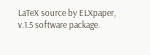LaTeX source by ELXpaper, v.1.5 software package.